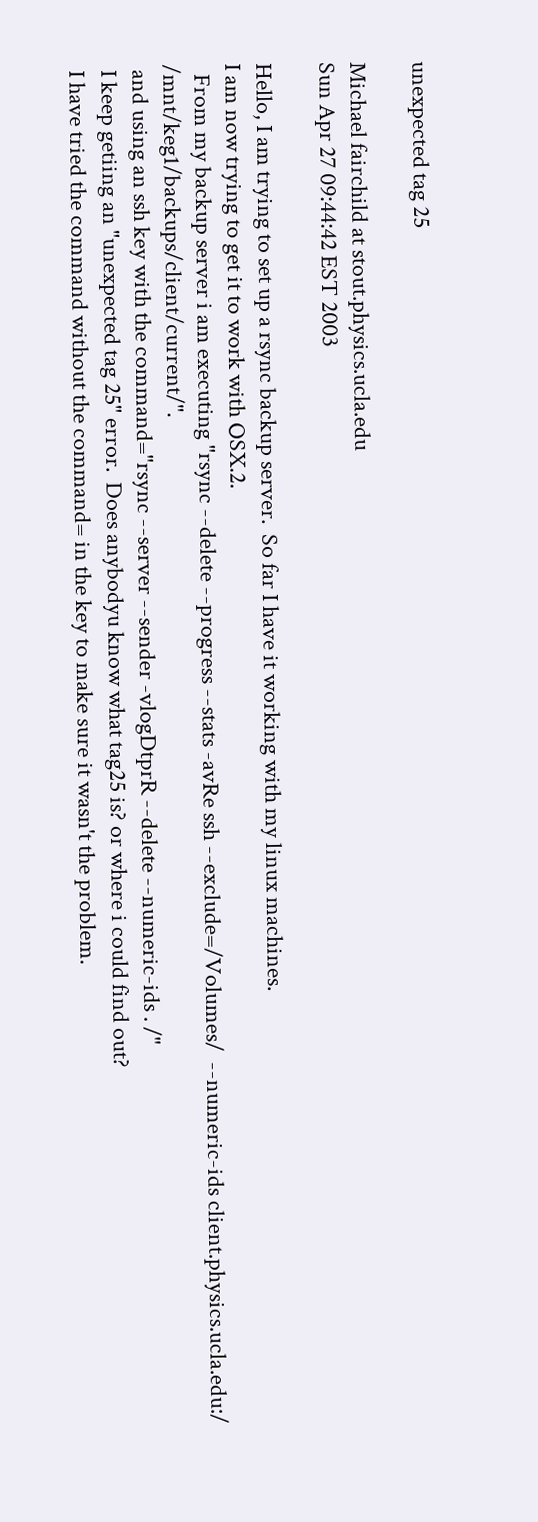unexpected tag 25

Michael fairchild at stout.physics.ucla.edu
Sun Apr 27 09:44:42 EST 2003

Hello, I am trying to set up a rsync backup server.  So far I have it working with my linux machines.
I am now trying to get it to work with OSX.2.
  From my backup server i am executing "rsync --delete --progress --stats -avRe ssh --exclude=/Volumes/  --numeric-ids client.physics.ucla.edu:/ /mnt/keg1/backups/client/current/".
 and using an ssh key with the command="rsync --server --sender -vlogDtprR --delete --numeric-ids . /"
 I keep getiing an "unexpected tag 25" error.  Does anybodyu know what tag25 is? or where i could find out?
 I have tried the command without the command= in the key to make sure it wasn't the problem.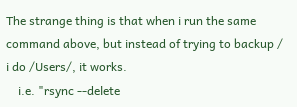The strange thing is that when i run the same command above, but instead of trying to backup / i do /Users/, it works.
    i.e. "rsync --delete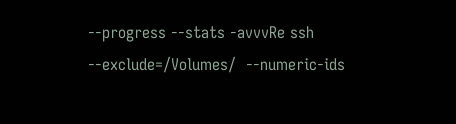--progress --stats -avvvRe ssh --exclude=/Volumes/  --numeric-ids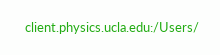client.physics.ucla.edu:/Users/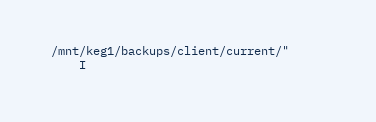/mnt/keg1/backups/client/current/"
    I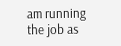am running the job as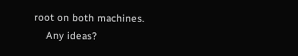root on both machines.
    Any ideas?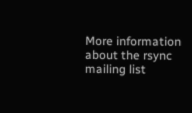More information about the rsync mailing list